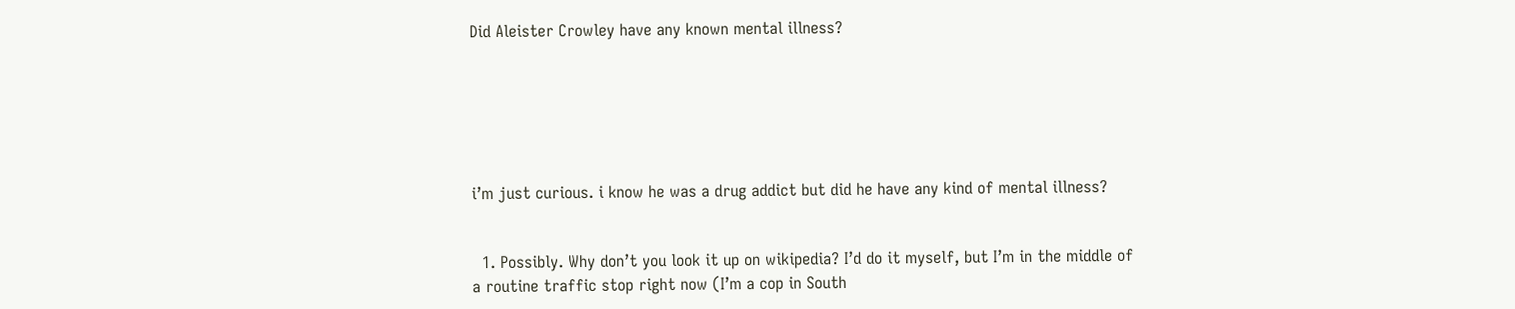Did Aleister Crowley have any known mental illness?






i’m just curious. i know he was a drug addict but did he have any kind of mental illness?


  1. Possibly. Why don’t you look it up on wikipedia? I’d do it myself, but I’m in the middle of a routine traffic stop right now (I’m a cop in South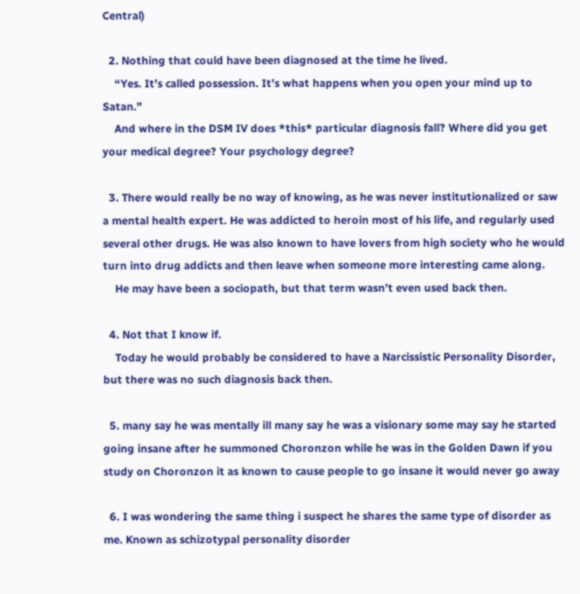Central)

  2. Nothing that could have been diagnosed at the time he lived.
    “Yes. It’s called possession. It’s what happens when you open your mind up to Satan.”
    And where in the DSM IV does *this* particular diagnosis fall? Where did you get your medical degree? Your psychology degree?

  3. There would really be no way of knowing, as he was never institutionalized or saw a mental health expert. He was addicted to heroin most of his life, and regularly used several other drugs. He was also known to have lovers from high society who he would turn into drug addicts and then leave when someone more interesting came along.
    He may have been a sociopath, but that term wasn’t even used back then.

  4. Not that I know if.
    Today he would probably be considered to have a Narcissistic Personality Disorder, but there was no such diagnosis back then.

  5. many say he was mentally ill many say he was a visionary some may say he started going insane after he summoned Choronzon while he was in the Golden Dawn if you study on Choronzon it as known to cause people to go insane it would never go away

  6. I was wondering the same thing i suspect he shares the same type of disorder as me. Known as schizotypal personality disorder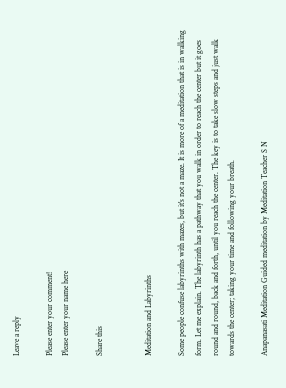Leave a reply

Please enter your comment!
Please enter your name here

Share this


Meditation and Labyrinths

Some people confuse labyrinths with mazes, but it's not a maze. It is more of a meditation that is in walking form. Let me explain. The labyrinth has a pathway that you walk in order to reach the center but it goes round and round, back and forth, until you reach the center. The key is to take slow steps and just walk towards the center; taking your time and following your breath.

Anapanasati Meditation Guided meditation by Meditation Teacher S N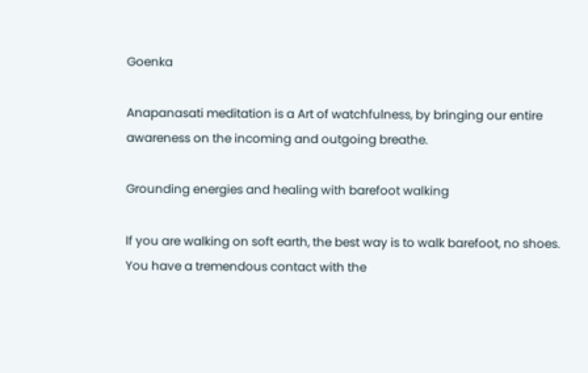Goenka

Anapanasati meditation is a Art of watchfulness, by bringing our entire awareness on the incoming and outgoing breathe.

Grounding energies and healing with barefoot walking

If you are walking on soft earth, the best way is to walk barefoot, no shoes. You have a tremendous contact with the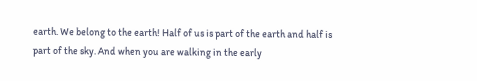earth. We belong to the earth! Half of us is part of the earth and half is part of the sky. And when you are walking in the early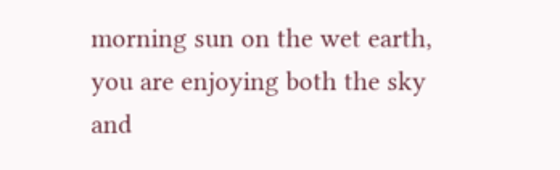morning sun on the wet earth, you are enjoying both the sky and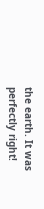the earth. It was perfectly right!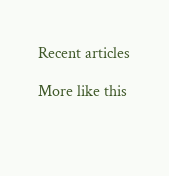Recent articles

More like this